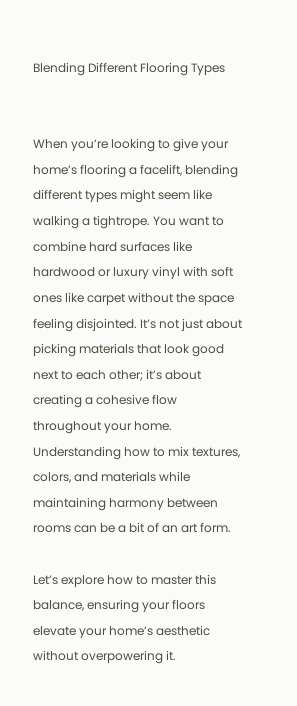Blending Different Flooring Types


When you’re looking to give your home’s flooring a facelift, blending different types might seem like walking a tightrope. You want to combine hard surfaces like hardwood or luxury vinyl with soft ones like carpet without the space feeling disjointed. It’s not just about picking materials that look good next to each other; it’s about creating a cohesive flow throughout your home. Understanding how to mix textures, colors, and materials while maintaining harmony between rooms can be a bit of an art form.

Let’s explore how to master this balance, ensuring your floors elevate your home’s aesthetic without overpowering it.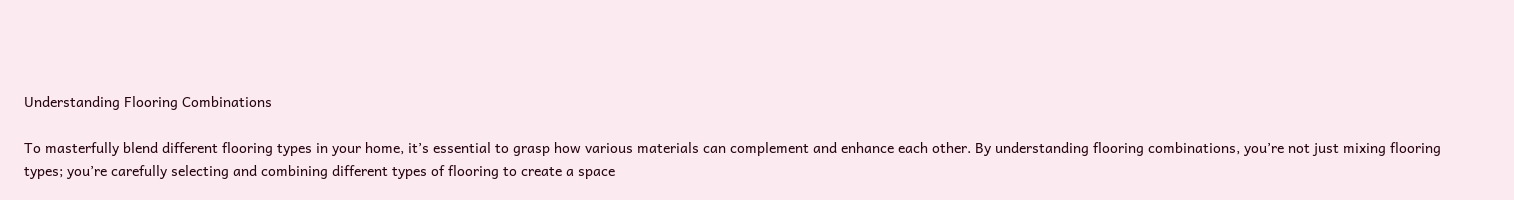Understanding Flooring Combinations

To masterfully blend different flooring types in your home, it’s essential to grasp how various materials can complement and enhance each other. By understanding flooring combinations, you’re not just mixing flooring types; you’re carefully selecting and combining different types of flooring to create a space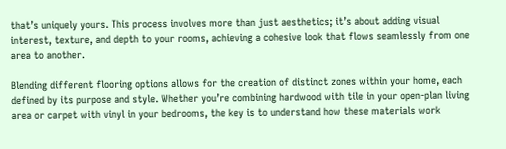that’s uniquely yours. This process involves more than just aesthetics; it’s about adding visual interest, texture, and depth to your rooms, achieving a cohesive look that flows seamlessly from one area to another.

Blending different flooring options allows for the creation of distinct zones within your home, each defined by its purpose and style. Whether you’re combining hardwood with tile in your open-plan living area or carpet with vinyl in your bedrooms, the key is to understand how these materials work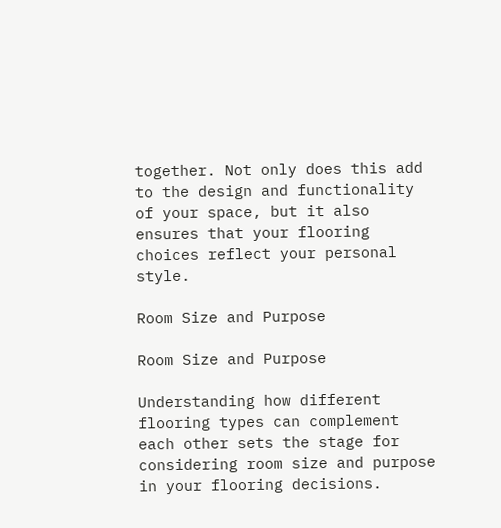together. Not only does this add to the design and functionality of your space, but it also ensures that your flooring choices reflect your personal style.

Room Size and Purpose

Room Size and Purpose

Understanding how different flooring types can complement each other sets the stage for considering room size and purpose in your flooring decisions.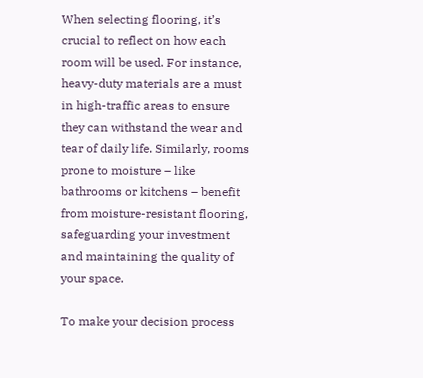When selecting flooring, it’s crucial to reflect on how each room will be used. For instance, heavy-duty materials are a must in high-traffic areas to ensure they can withstand the wear and tear of daily life. Similarly, rooms prone to moisture – like bathrooms or kitchens – benefit from moisture-resistant flooring, safeguarding your investment and maintaining the quality of your space.

To make your decision process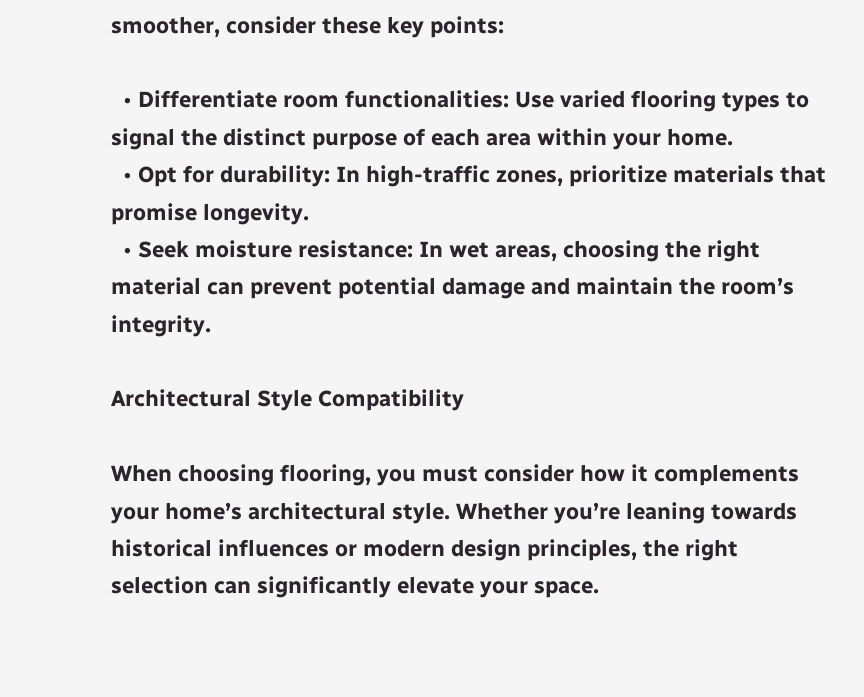smoother, consider these key points:

  • Differentiate room functionalities: Use varied flooring types to signal the distinct purpose of each area within your home.
  • Opt for durability: In high-traffic zones, prioritize materials that promise longevity.
  • Seek moisture resistance: In wet areas, choosing the right material can prevent potential damage and maintain the room’s integrity.

Architectural Style Compatibility

When choosing flooring, you must consider how it complements your home’s architectural style. Whether you’re leaning towards historical influences or modern design principles, the right selection can significantly elevate your space.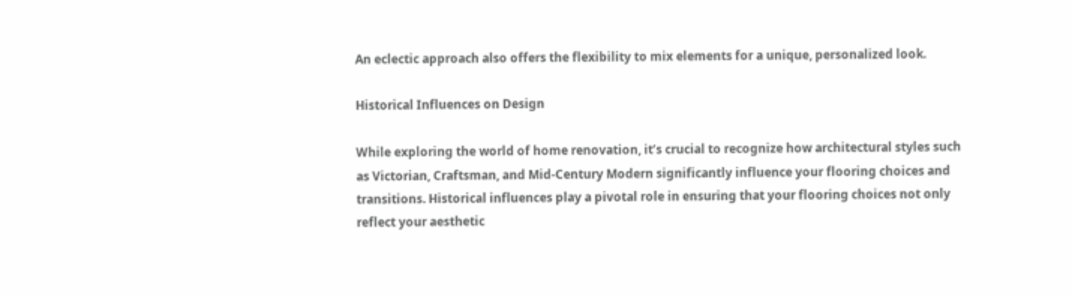An eclectic approach also offers the flexibility to mix elements for a unique, personalized look.

Historical Influences on Design

While exploring the world of home renovation, it’s crucial to recognize how architectural styles such as Victorian, Craftsman, and Mid-Century Modern significantly influence your flooring choices and transitions. Historical influences play a pivotal role in ensuring that your flooring choices not only reflect your aesthetic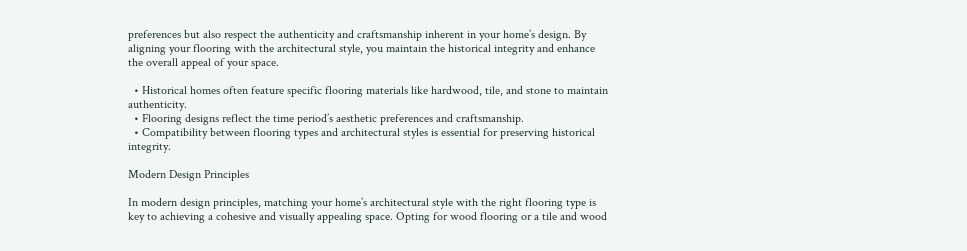preferences but also respect the authenticity and craftsmanship inherent in your home’s design. By aligning your flooring with the architectural style, you maintain the historical integrity and enhance the overall appeal of your space.

  • Historical homes often feature specific flooring materials like hardwood, tile, and stone to maintain authenticity.
  • Flooring designs reflect the time period’s aesthetic preferences and craftsmanship.
  • Compatibility between flooring types and architectural styles is essential for preserving historical integrity.

Modern Design Principles

In modern design principles, matching your home’s architectural style with the right flooring type is key to achieving a cohesive and visually appealing space. Opting for wood flooring or a tile and wood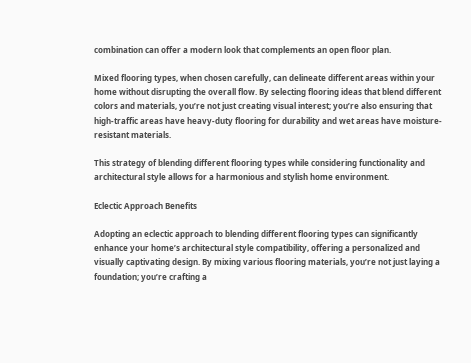combination can offer a modern look that complements an open floor plan.

Mixed flooring types, when chosen carefully, can delineate different areas within your home without disrupting the overall flow. By selecting flooring ideas that blend different colors and materials, you’re not just creating visual interest; you’re also ensuring that high-traffic areas have heavy-duty flooring for durability and wet areas have moisture-resistant materials.

This strategy of blending different flooring types while considering functionality and architectural style allows for a harmonious and stylish home environment.

Eclectic Approach Benefits

Adopting an eclectic approach to blending different flooring types can significantly enhance your home’s architectural style compatibility, offering a personalized and visually captivating design. By mixing various flooring materials, you’re not just laying a foundation; you’re crafting a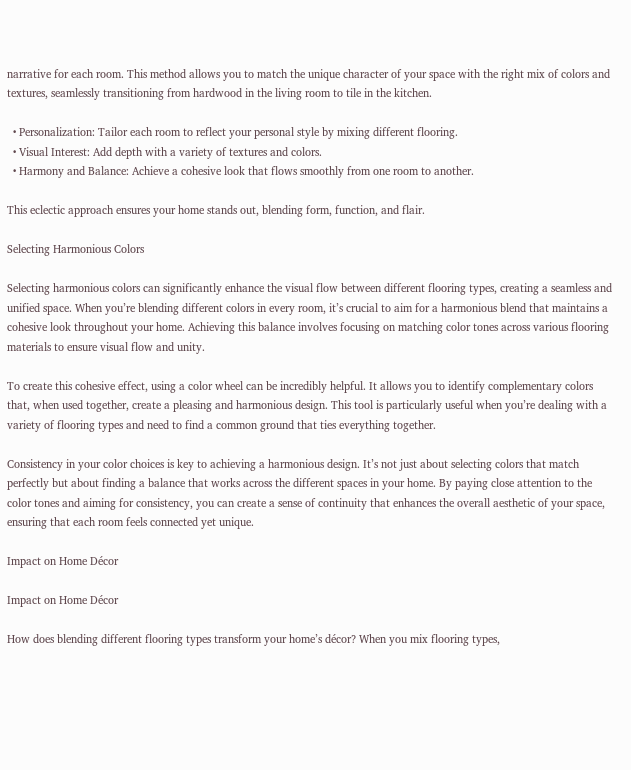narrative for each room. This method allows you to match the unique character of your space with the right mix of colors and textures, seamlessly transitioning from hardwood in the living room to tile in the kitchen.

  • Personalization: Tailor each room to reflect your personal style by mixing different flooring.
  • Visual Interest: Add depth with a variety of textures and colors.
  • Harmony and Balance: Achieve a cohesive look that flows smoothly from one room to another.

This eclectic approach ensures your home stands out, blending form, function, and flair.

Selecting Harmonious Colors

Selecting harmonious colors can significantly enhance the visual flow between different flooring types, creating a seamless and unified space. When you’re blending different colors in every room, it’s crucial to aim for a harmonious blend that maintains a cohesive look throughout your home. Achieving this balance involves focusing on matching color tones across various flooring materials to ensure visual flow and unity.

To create this cohesive effect, using a color wheel can be incredibly helpful. It allows you to identify complementary colors that, when used together, create a pleasing and harmonious design. This tool is particularly useful when you’re dealing with a variety of flooring types and need to find a common ground that ties everything together.

Consistency in your color choices is key to achieving a harmonious design. It’s not just about selecting colors that match perfectly but about finding a balance that works across the different spaces in your home. By paying close attention to the color tones and aiming for consistency, you can create a sense of continuity that enhances the overall aesthetic of your space, ensuring that each room feels connected yet unique.

Impact on Home Décor

Impact on Home Décor

How does blending different flooring types transform your home’s décor? When you mix flooring types,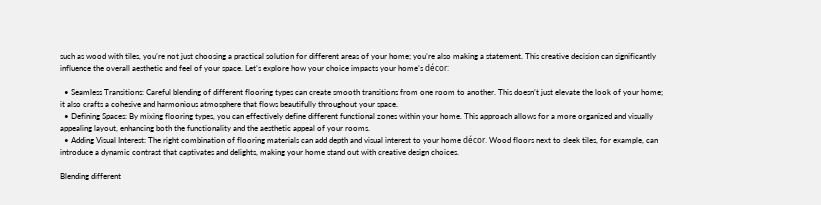such as wood with tiles, you’re not just choosing a practical solution for different areas of your home; you’re also making a statement. This creative decision can significantly influence the overall aesthetic and feel of your space. Let’s explore how your choice impacts your home’s décor:

  • Seamless Transitions: Careful blending of different flooring types can create smooth transitions from one room to another. This doesn’t just elevate the look of your home; it also crafts a cohesive and harmonious atmosphere that flows beautifully throughout your space.
  • Defining Spaces: By mixing flooring types, you can effectively define different functional zones within your home. This approach allows for a more organized and visually appealing layout, enhancing both the functionality and the aesthetic appeal of your rooms.
  • Adding Visual Interest: The right combination of flooring materials can add depth and visual interest to your home décor. Wood floors next to sleek tiles, for example, can introduce a dynamic contrast that captivates and delights, making your home stand out with creative design choices.

Blending different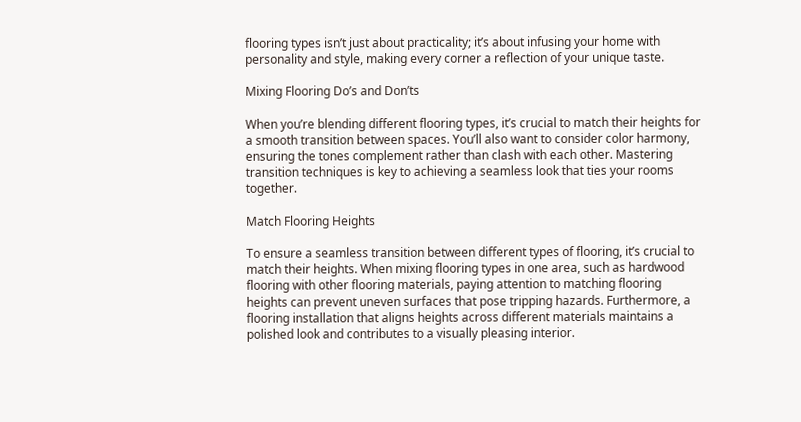flooring types isn’t just about practicality; it’s about infusing your home with personality and style, making every corner a reflection of your unique taste.

Mixing Flooring Do’s and Don’ts

When you’re blending different flooring types, it’s crucial to match their heights for a smooth transition between spaces. You’ll also want to consider color harmony, ensuring the tones complement rather than clash with each other. Mastering transition techniques is key to achieving a seamless look that ties your rooms together.

Match Flooring Heights

To ensure a seamless transition between different types of flooring, it’s crucial to match their heights. When mixing flooring types in one area, such as hardwood flooring with other flooring materials, paying attention to matching flooring heights can prevent uneven surfaces that pose tripping hazards. Furthermore, a flooring installation that aligns heights across different materials maintains a polished look and contributes to a visually pleasing interior.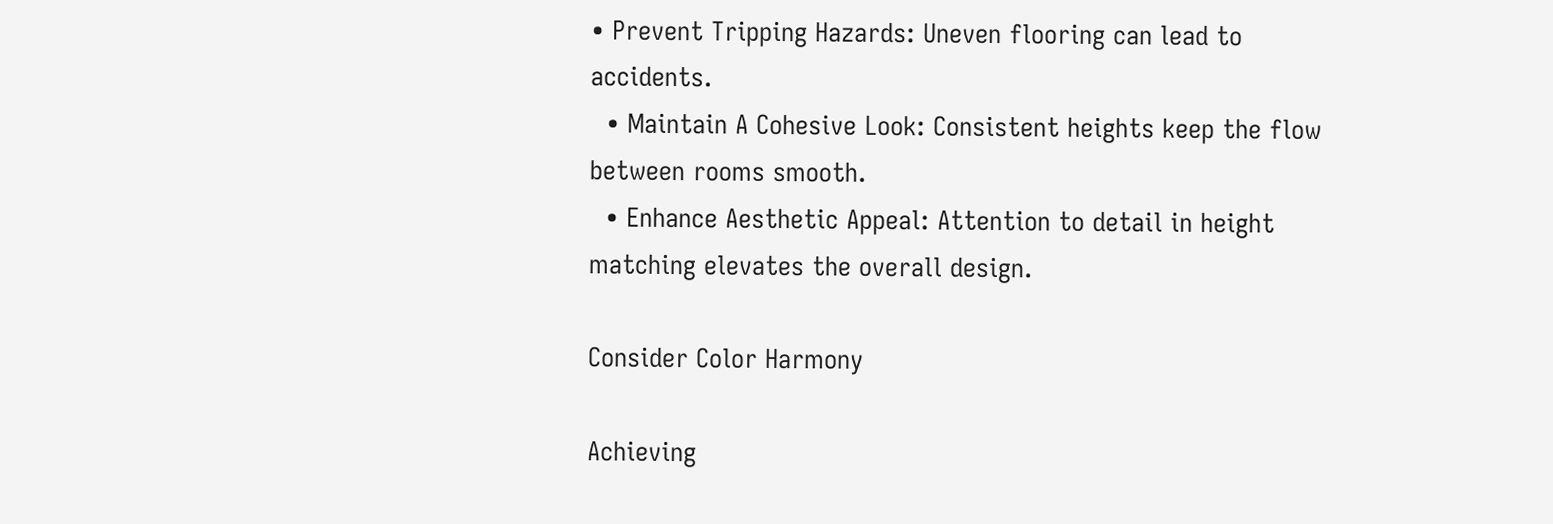• Prevent Tripping Hazards: Uneven flooring can lead to accidents.
  • Maintain A Cohesive Look: Consistent heights keep the flow between rooms smooth.
  • Enhance Aesthetic Appeal: Attention to detail in height matching elevates the overall design.

Consider Color Harmony

Achieving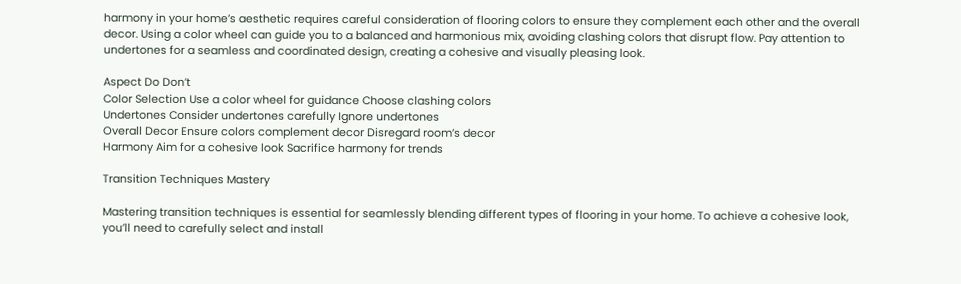harmony in your home’s aesthetic requires careful consideration of flooring colors to ensure they complement each other and the overall decor. Using a color wheel can guide you to a balanced and harmonious mix, avoiding clashing colors that disrupt flow. Pay attention to undertones for a seamless and coordinated design, creating a cohesive and visually pleasing look.

Aspect Do Don’t
Color Selection Use a color wheel for guidance Choose clashing colors
Undertones Consider undertones carefully Ignore undertones
Overall Decor Ensure colors complement decor Disregard room’s decor
Harmony Aim for a cohesive look Sacrifice harmony for trends

Transition Techniques Mastery

Mastering transition techniques is essential for seamlessly blending different types of flooring in your home. To achieve a cohesive look, you’ll need to carefully select and install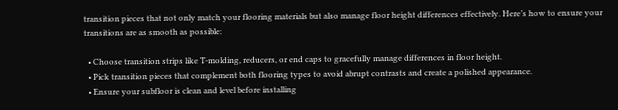transition pieces that not only match your flooring materials but also manage floor height differences effectively. Here’s how to ensure your transitions are as smooth as possible:

  • Choose transition strips like T-molding, reducers, or end caps to gracefully manage differences in floor height.
  • Pick transition pieces that complement both flooring types to avoid abrupt contrasts and create a polished appearance.
  • Ensure your subfloor is clean and level before installing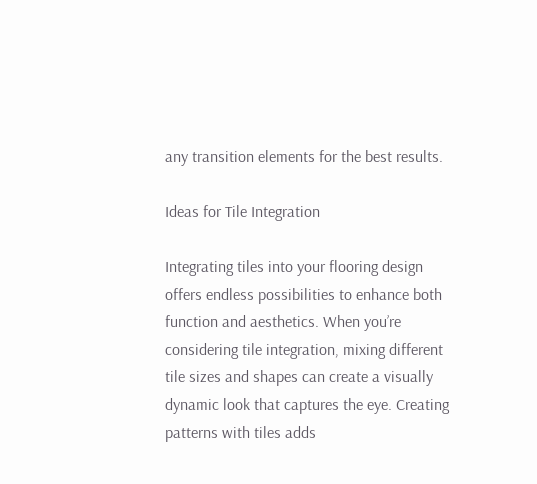any transition elements for the best results.

Ideas for Tile Integration

Integrating tiles into your flooring design offers endless possibilities to enhance both function and aesthetics. When you’re considering tile integration, mixing different tile sizes and shapes can create a visually dynamic look that captures the eye. Creating patterns with tiles adds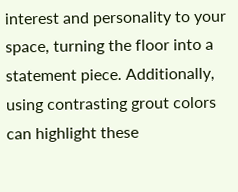interest and personality to your space, turning the floor into a statement piece. Additionally, using contrasting grout colors can highlight these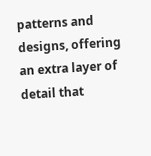patterns and designs, offering an extra layer of detail that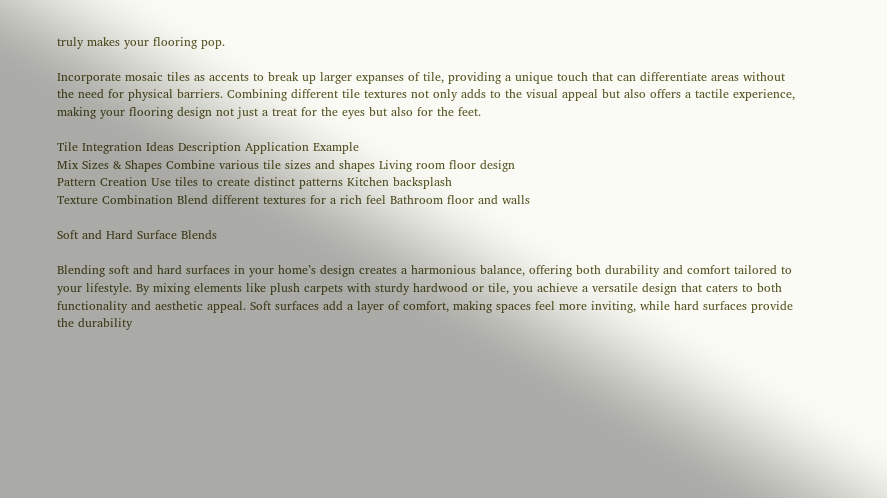truly makes your flooring pop.

Incorporate mosaic tiles as accents to break up larger expanses of tile, providing a unique touch that can differentiate areas without the need for physical barriers. Combining different tile textures not only adds to the visual appeal but also offers a tactile experience, making your flooring design not just a treat for the eyes but also for the feet.

Tile Integration Ideas Description Application Example
Mix Sizes & Shapes Combine various tile sizes and shapes Living room floor design
Pattern Creation Use tiles to create distinct patterns Kitchen backsplash
Texture Combination Blend different textures for a rich feel Bathroom floor and walls

Soft and Hard Surface Blends

Blending soft and hard surfaces in your home’s design creates a harmonious balance, offering both durability and comfort tailored to your lifestyle. By mixing elements like plush carpets with sturdy hardwood or tile, you achieve a versatile design that caters to both functionality and aesthetic appeal. Soft surfaces add a layer of comfort, making spaces feel more inviting, while hard surfaces provide the durability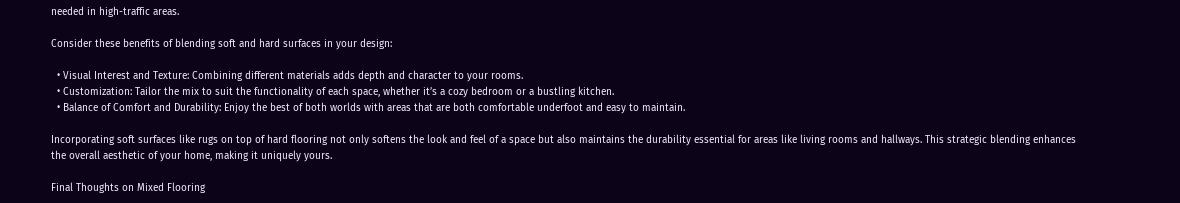needed in high-traffic areas.

Consider these benefits of blending soft and hard surfaces in your design:

  • Visual Interest and Texture: Combining different materials adds depth and character to your rooms.
  • Customization: Tailor the mix to suit the functionality of each space, whether it’s a cozy bedroom or a bustling kitchen.
  • Balance of Comfort and Durability: Enjoy the best of both worlds with areas that are both comfortable underfoot and easy to maintain.

Incorporating soft surfaces like rugs on top of hard flooring not only softens the look and feel of a space but also maintains the durability essential for areas like living rooms and hallways. This strategic blending enhances the overall aesthetic of your home, making it uniquely yours.

Final Thoughts on Mixed Flooring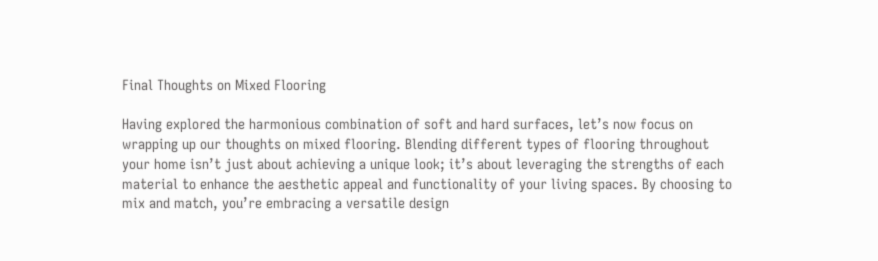Final Thoughts on Mixed Flooring

Having explored the harmonious combination of soft and hard surfaces, let’s now focus on wrapping up our thoughts on mixed flooring. Blending different types of flooring throughout your home isn’t just about achieving a unique look; it’s about leveraging the strengths of each material to enhance the aesthetic appeal and functionality of your living spaces. By choosing to mix and match, you’re embracing a versatile design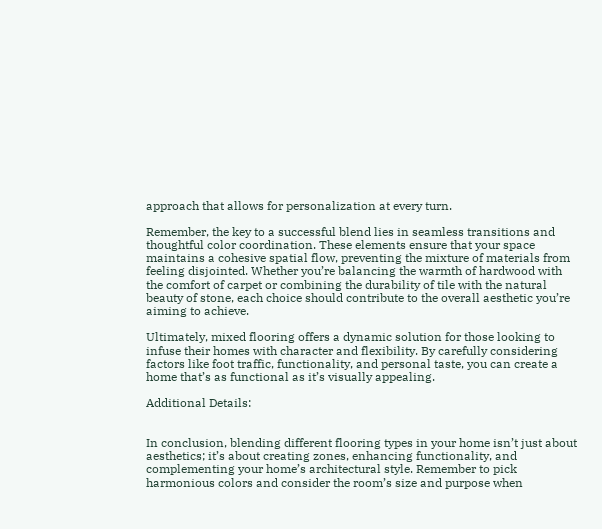approach that allows for personalization at every turn.

Remember, the key to a successful blend lies in seamless transitions and thoughtful color coordination. These elements ensure that your space maintains a cohesive spatial flow, preventing the mixture of materials from feeling disjointed. Whether you’re balancing the warmth of hardwood with the comfort of carpet or combining the durability of tile with the natural beauty of stone, each choice should contribute to the overall aesthetic you’re aiming to achieve.

Ultimately, mixed flooring offers a dynamic solution for those looking to infuse their homes with character and flexibility. By carefully considering factors like foot traffic, functionality, and personal taste, you can create a home that’s as functional as it’s visually appealing.

Additional Details:


In conclusion, blending different flooring types in your home isn’t just about aesthetics; it’s about creating zones, enhancing functionality, and complementing your home’s architectural style. Remember to pick harmonious colors and consider the room’s size and purpose when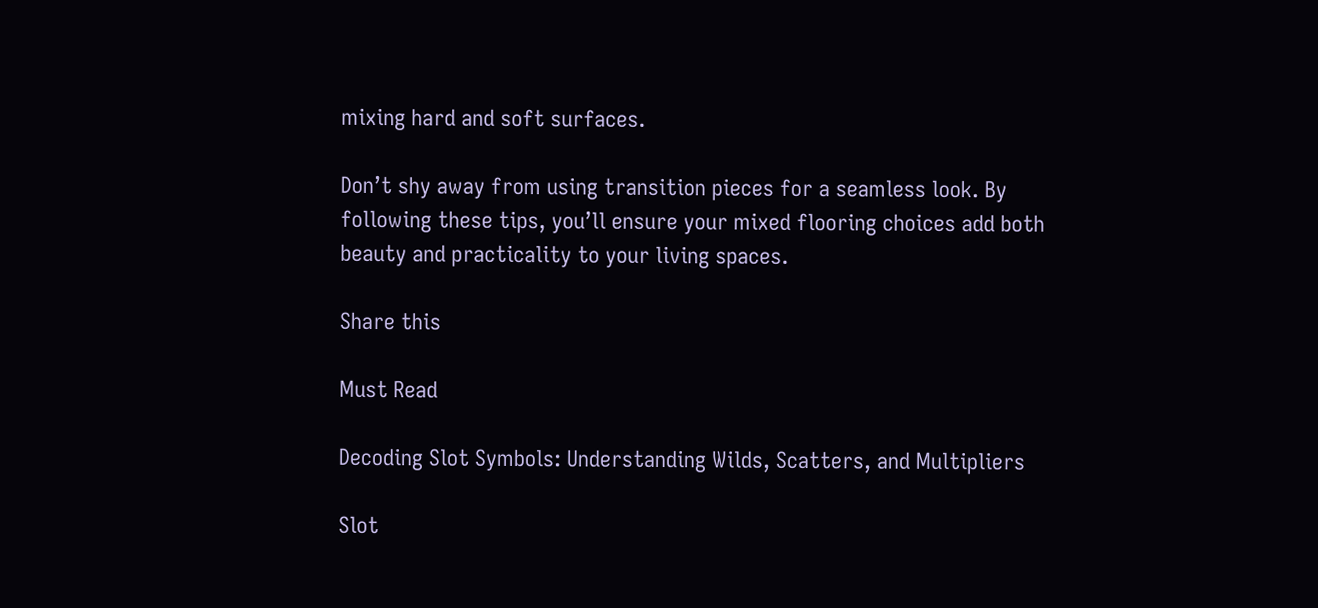mixing hard and soft surfaces.

Don’t shy away from using transition pieces for a seamless look. By following these tips, you’ll ensure your mixed flooring choices add both beauty and practicality to your living spaces.

Share this

Must Read

Decoding Slot Symbols: Understanding Wilds, Scatters, and Multipliers

Slot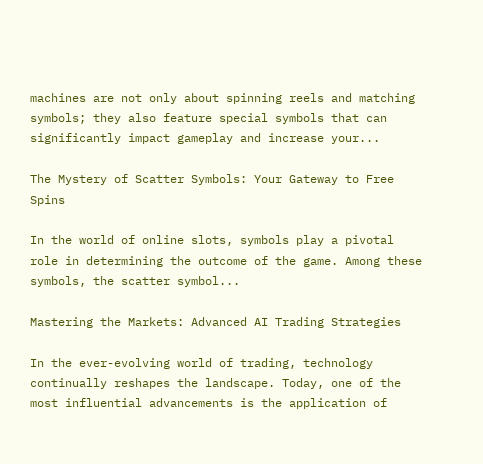machines are not only about spinning reels and matching symbols; they also feature special symbols that can significantly impact gameplay and increase your...

The Mystery of Scatter Symbols: Your Gateway to Free Spins

In the world of online slots, symbols play a pivotal role in determining the outcome of the game. Among these symbols, the scatter symbol...

Mastering the Markets: Advanced AI Trading Strategies

In the ever-evolving world of trading, technology continually reshapes the landscape. Today, one of the most influential advancements is the application of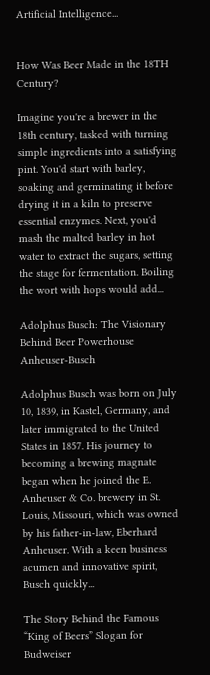Artificial Intelligence...


How Was Beer Made in the 18TH Century?

Imagine you're a brewer in the 18th century, tasked with turning simple ingredients into a satisfying pint. You'd start with barley, soaking and germinating it before drying it in a kiln to preserve essential enzymes. Next, you'd mash the malted barley in hot water to extract the sugars, setting the stage for fermentation. Boiling the wort with hops would add...

Adolphus Busch: The Visionary Behind Beer Powerhouse Anheuser-Busch

Adolphus Busch was born on July 10, 1839, in Kastel, Germany, and later immigrated to the United States in 1857. His journey to becoming a brewing magnate began when he joined the E. Anheuser & Co. brewery in St. Louis, Missouri, which was owned by his father-in-law, Eberhard Anheuser. With a keen business acumen and innovative spirit, Busch quickly...

The Story Behind the Famous “King of Beers” Slogan for Budweiser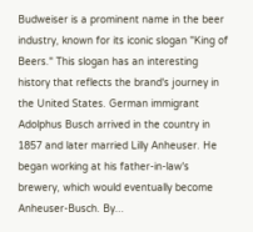Budweiser is a prominent name in the beer industry, known for its iconic slogan "King of Beers." This slogan has an interesting history that reflects the brand's journey in the United States. German immigrant Adolphus Busch arrived in the country in 1857 and later married Lilly Anheuser. He began working at his father-in-law's brewery, which would eventually become Anheuser-Busch. By...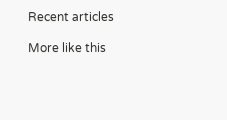Recent articles

More like this